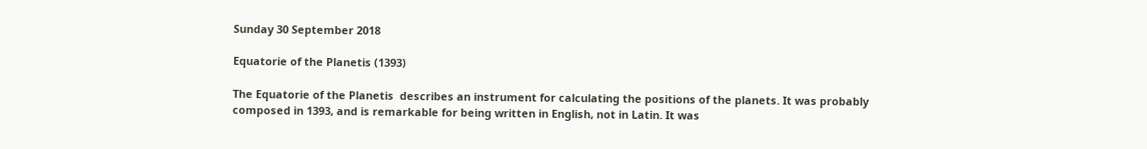Sunday 30 September 2018

Equatorie of the Planetis (1393)

The Equatorie of the Planetis  describes an instrument for calculating the positions of the planets. It was probably composed in 1393, and is remarkable for being written in English, not in Latin. It was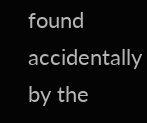found accidentally by the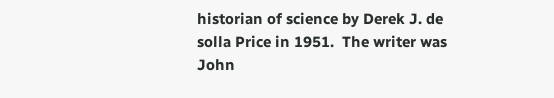historian of science by Derek J. de solla Price in 1951.  The writer was John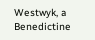Westwyk, a Benedictine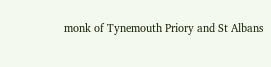monk of Tynemouth Priory and St Albans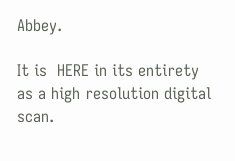Abbey.

It is  HERE in its entirety as a high resolution digital scan.